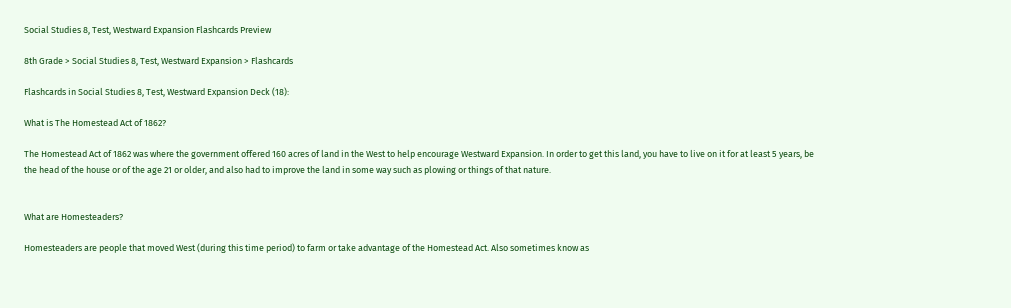Social Studies 8, Test, Westward Expansion Flashcards Preview

8th Grade > Social Studies 8, Test, Westward Expansion > Flashcards

Flashcards in Social Studies 8, Test, Westward Expansion Deck (18):

What is The Homestead Act of 1862?

The Homestead Act of 1862 was where the government offered 160 acres of land in the West to help encourage Westward Expansion. In order to get this land, you have to live on it for at least 5 years, be the head of the house or of the age 21 or older, and also had to improve the land in some way such as plowing or things of that nature.


What are Homesteaders?

Homesteaders are people that moved West (during this time period) to farm or take advantage of the Homestead Act. Also sometimes know as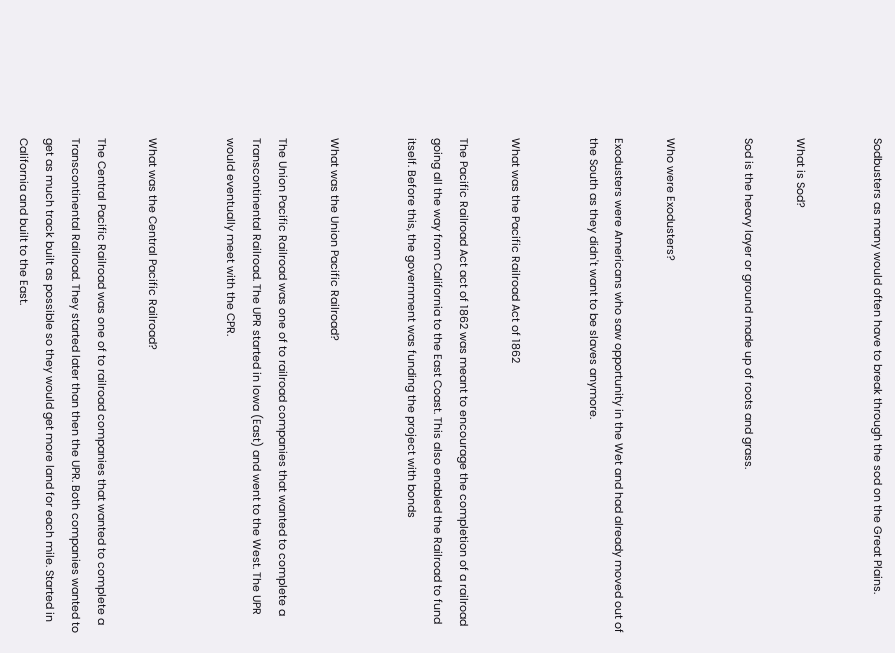Sodbusters as many would often have to break through the sod on the Great Plains.


What is Sod?

Sod is the heavy layer or ground made up of roots and grass.


Who were Exodusters?

Exodusters were Americans who saw opportunity in the Wet and had already moved out of the South as they didn't want to be slaves anymore.


What was the Pacific Railroad Act of 1862

The Pacific Railroad Act act of 1862 was meant to encourage the completion of a railroad going all the way from California to the East Coast. This also enabled the Railroad to fund itself. Before this, the government was funding the project with bonds


What was the Union Pacific Railroad?

The Union Pacific Railroad was one of to railroad companies that wanted to complete a Transcontinental Railroad. The UPR started in Iowa (East) and went to the West. The UPR would eventually meet with the CPR.


What was the Central Pacific Railroad?

The Central Pacific Railroad was one of to railroad companies that wanted to complete a Transcontinental Railroad. They started later than then the UPR. Both companies wanted to get as much track built as possible so they would get more land for each mile. Started in California and built to the East.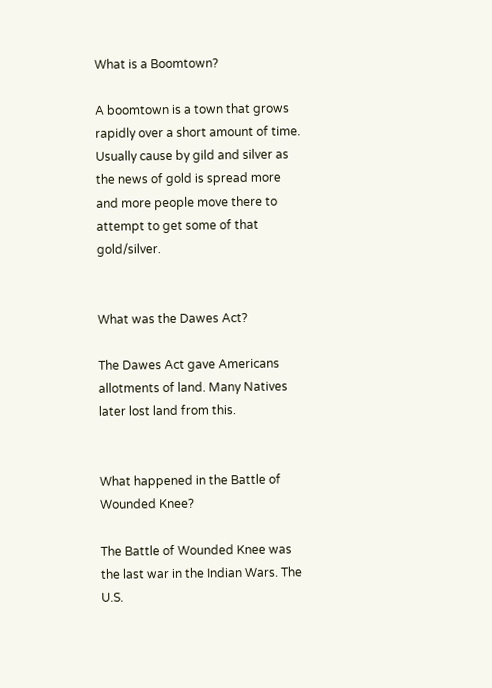What is a Boomtown?

A boomtown is a town that grows rapidly over a short amount of time. Usually cause by gild and silver as the news of gold is spread more and more people move there to attempt to get some of that gold/silver.


What was the Dawes Act?

The Dawes Act gave Americans allotments of land. Many Natives later lost land from this.


What happened in the Battle of Wounded Knee?

The Battle of Wounded Knee was the last war in the Indian Wars. The U.S.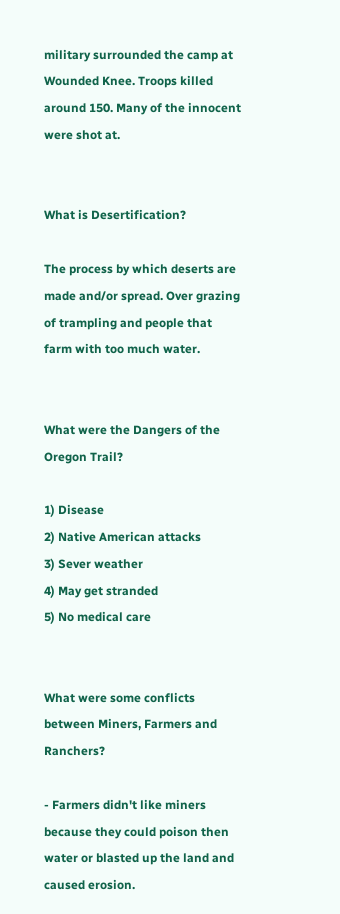military surrounded the camp at Wounded Knee. Troops killed around 150. Many of the innocent were shot at.


What is Desertification?

The process by which deserts are made and/or spread. Over grazing of trampling and people that farm with too much water.


What were the Dangers of the Oregon Trail?

1) Disease
2) Native American attacks
3) Sever weather
4) May get stranded
5) No medical care


What were some conflicts between Miners, Farmers and Ranchers?

- Farmers didn't like miners because they could poison then water or blasted up the land and caused erosion.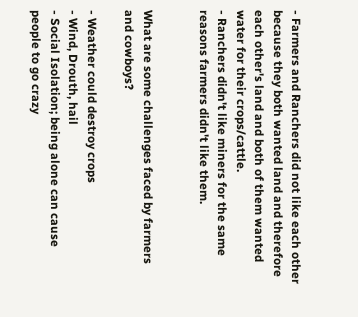- Farmers and Ranchers did not like each other because they both wanted land and therefore each other's land and both of them wanted water for their crops/cattle.
- Ranchers didn't like miners for the same reasons farmers didn't like them.


What are some challenges faced by farmers and cowboys?

- Weather could destroy crops
- Wind, Drouth, hail
- Social Isolation; being alone can cause people to go crazy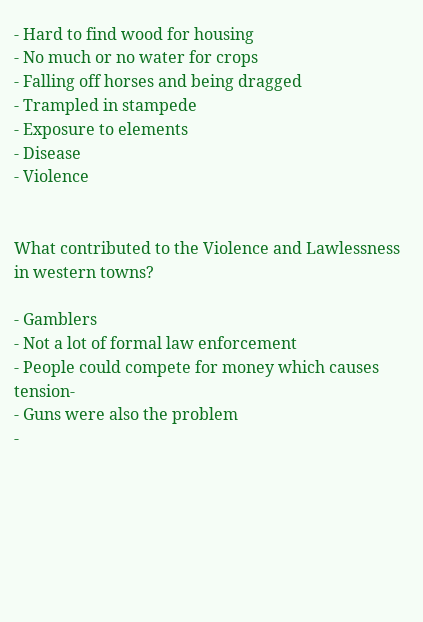- Hard to find wood for housing
- No much or no water for crops
- Falling off horses and being dragged
- Trampled in stampede
- Exposure to elements
- Disease
- Violence


What contributed to the Violence and Lawlessness in western towns?

- Gamblers
- Not a lot of formal law enforcement
- People could compete for money which causes tension-
- Guns were also the problem
-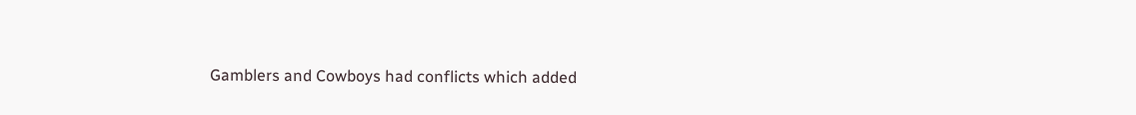Gamblers and Cowboys had conflicts which added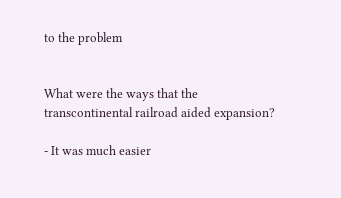to the problem


What were the ways that the transcontinental railroad aided expansion?

- It was much easier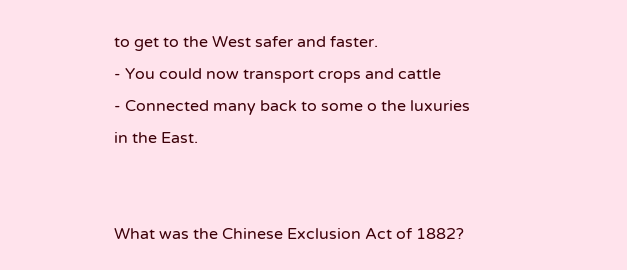to get to the West safer and faster.
- You could now transport crops and cattle
- Connected many back to some o the luxuries in the East.


What was the Chinese Exclusion Act of 1882?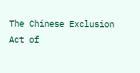The Chinese Exclusion Act of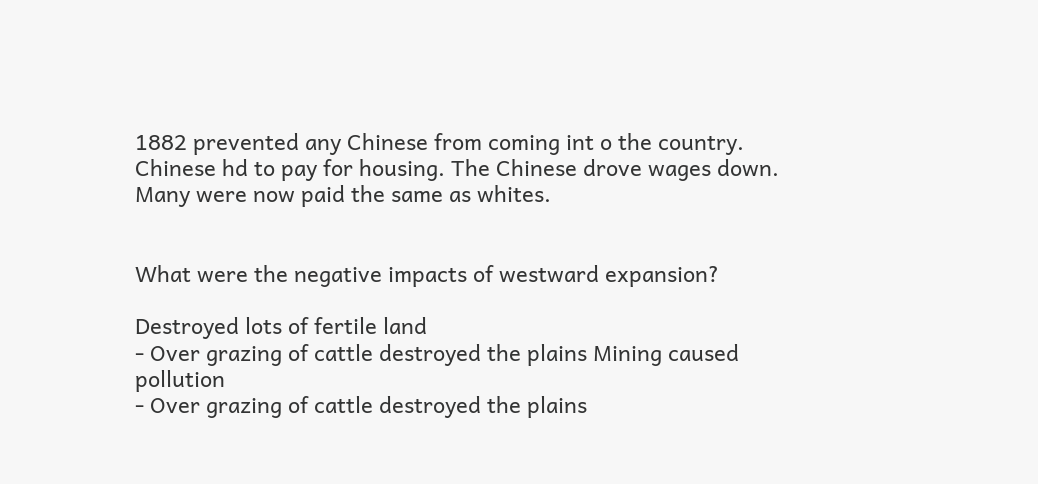1882 prevented any Chinese from coming int o the country. Chinese hd to pay for housing. The Chinese drove wages down. Many were now paid the same as whites.


What were the negative impacts of westward expansion?

Destroyed lots of fertile land
- Over grazing of cattle destroyed the plains Mining caused pollution
- Over grazing of cattle destroyed the plains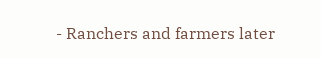- Ranchers and farmers later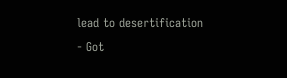lead to desertification
- Got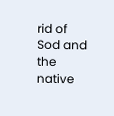rid of Sod and the native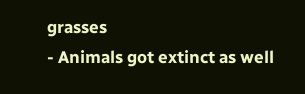grasses
- Animals got extinct as well